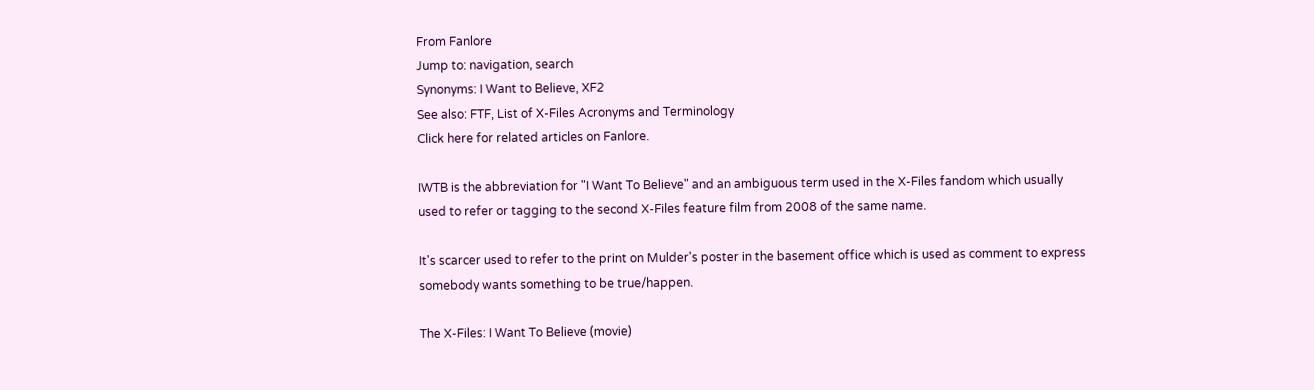From Fanlore
Jump to: navigation, search
Synonyms: I Want to Believe, XF2
See also: FTF, List of X-Files Acronyms and Terminology
Click here for related articles on Fanlore.

IWTB is the abbreviation for "I Want To Believe" and an ambiguous term used in the X-Files fandom which usually used to refer or tagging to the second X-Files feature film from 2008 of the same name.

It's scarcer used to refer to the print on Mulder's poster in the basement office which is used as comment to express somebody wants something to be true/happen.

The X-Files: I Want To Believe (movie)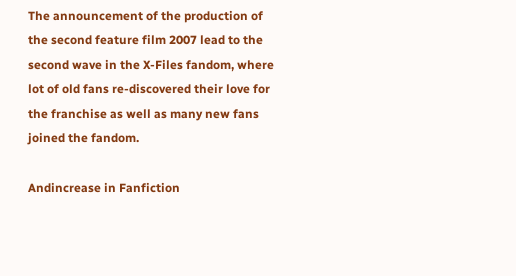The announcement of the production of the second feature film 2007 lead to the second wave in the X-Files fandom, where lot of old fans re-discovered their love for the franchise as well as many new fans joined the fandom.

Andincrease in Fanfiction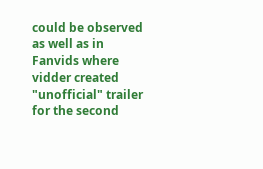could be observed as well as in Fanvids where vidder created "unofficial" trailer for the second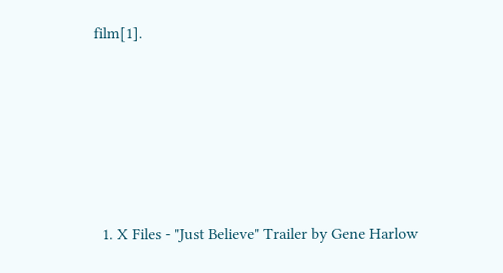film[1].






  1. X Files - "Just Believe" Trailer by Gene Harlow